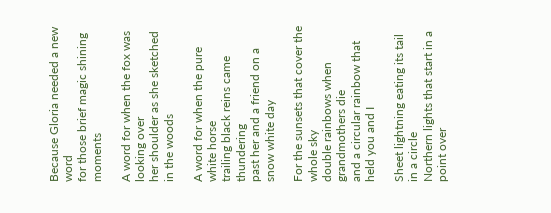Because Gloria needed a new word
for those brief magic shining moments

A word for when the fox was looking over
her shoulder as she sketched in the woods

A word for when the pure white horse
trailing black reins came thundering
past her and a friend on a snow white day

For the sunsets that cover the whole sky
double rainbows when grandmothers die
and a circular rainbow that held you and I

Sheet lightning eating its tail in a circle
Northern lights that start in a point over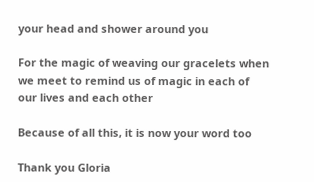your head and shower around you

For the magic of weaving our gracelets when
we meet to remind us of magic in each of
our lives and each other

Because of all this, it is now your word too

Thank you Gloria